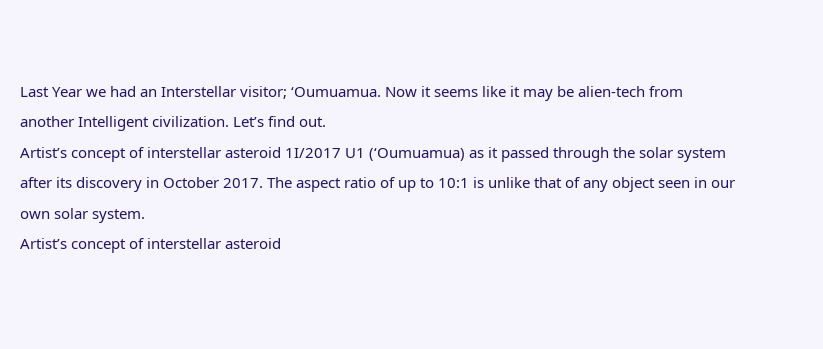Last Year we had an Interstellar visitor; ‘Oumuamua. Now it seems like it may be alien-tech from another Intelligent civilization. Let’s find out.
Artist’s concept of interstellar asteroid 1I/2017 U1 (‘Oumuamua) as it passed through the solar system after its discovery in October 2017. The aspect ratio of up to 10:1 is unlike that of any object seen in our own solar system.
Artist’s concept of interstellar asteroid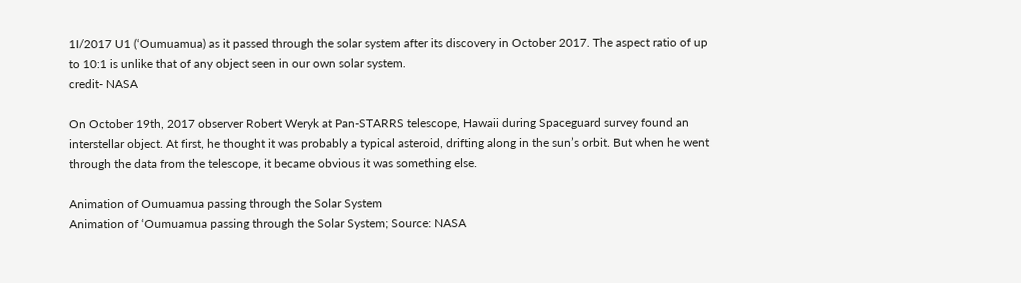1I/2017 U1 (‘Oumuamua) as it passed through the solar system after its discovery in October 2017. The aspect ratio of up to 10:1 is unlike that of any object seen in our own solar system.
credit- NASA

On October 19th, 2017 observer Robert Weryk at Pan-STARRS telescope, Hawaii during Spaceguard survey found an interstellar object. At first, he thought it was probably a typical asteroid, drifting along in the sun’s orbit. But when he went through the data from the telescope, it became obvious it was something else.

Animation of Oumuamua passing through the Solar System
Animation of ‘Oumuamua passing through the Solar System; Source: NASA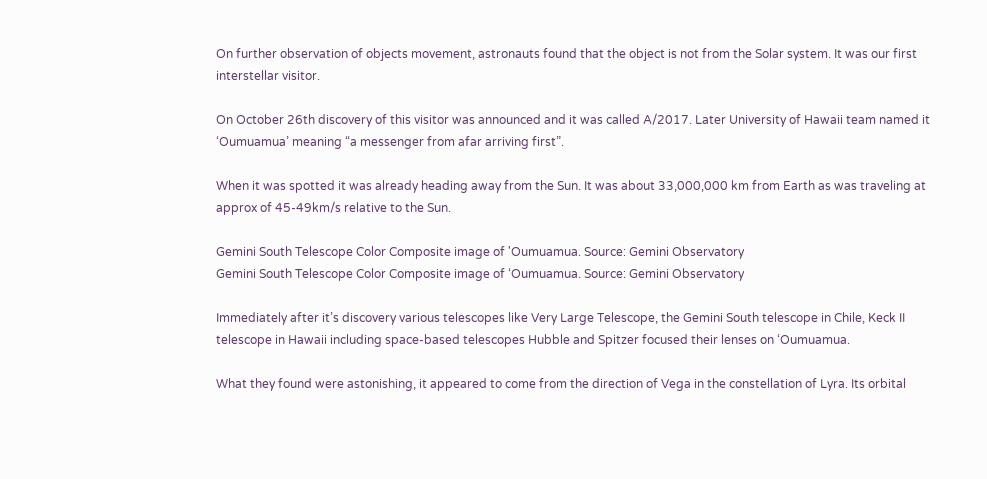On further observation of objects movement, astronauts found that the object is not from the Solar system. It was our first interstellar visitor.

On October 26th discovery of this visitor was announced and it was called A/2017. Later University of Hawaii team named it ‘Oumuamua’ meaning “a messenger from afar arriving first”.

When it was spotted it was already heading away from the Sun. It was about 33,000,000 km from Earth as was traveling at approx of 45-49km/s relative to the Sun.

Gemini South Telescope Color Composite image of 'Oumuamua. Source: Gemini Observatory
Gemini South Telescope Color Composite image of ‘Oumuamua. Source: Gemini Observatory

Immediately after it’s discovery various telescopes like Very Large Telescope, the Gemini South telescope in Chile, Keck II telescope in Hawaii including space-based telescopes Hubble and Spitzer focused their lenses on ‘Oumuamua.

What they found were astonishing, it appeared to come from the direction of Vega in the constellation of Lyra. Its orbital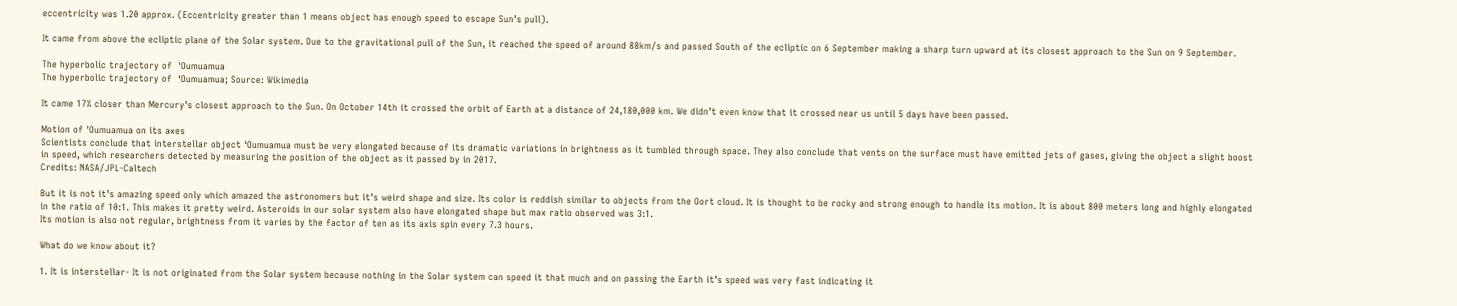eccentricity was 1.20 approx. (Eccentricity greater than 1 means object has enough speed to escape Sun’s pull).

It came from above the ecliptic plane of the Solar system. Due to the gravitational pull of the Sun, it reached the speed of around 88km/s and passed South of the ecliptic on 6 September making a sharp turn upward at its closest approach to the Sun on 9 September.

The hyperbolic trajectory of  'Oumuamua
The hyperbolic trajectory of  ‘Oumuamua; Source: Wikimedia

It came 17% closer than Mercury’s closest approach to the Sun. On October 14th it crossed the orbit of Earth at a distance of 24,180,000 km. We didn’t even know that it crossed near us until 5 days have been passed.

Motion of 'Oumuamua on its axes
Scientists conclude that interstellar object ‘Oumuamua must be very elongated because of its dramatic variations in brightness as it tumbled through space. They also conclude that vents on the surface must have emitted jets of gases, giving the object a slight boost in speed, which researchers detected by measuring the position of the object as it passed by in 2017.
Credits: NASA/JPL-Caltech

But it is not it’s amazing speed only which amazed the astronomers but it’s weird shape and size. Its color is reddish similar to objects from the Oort cloud. It is thought to be rocky and strong enough to handle its motion. It is about 800 meters long and highly elongated in the ratio of 10:1. This makes it pretty weird. Asteroids in our solar system also have elongated shape but max ratio observed was 3:1.
Its motion is also not regular, brightness from it varies by the factor of ten as its axis spin every 7.3 hours.

What do we know about it?

1. It is interstellar- It is not originated from the Solar system because nothing in the Solar system can speed it that much and on passing the Earth it’s speed was very fast indicating it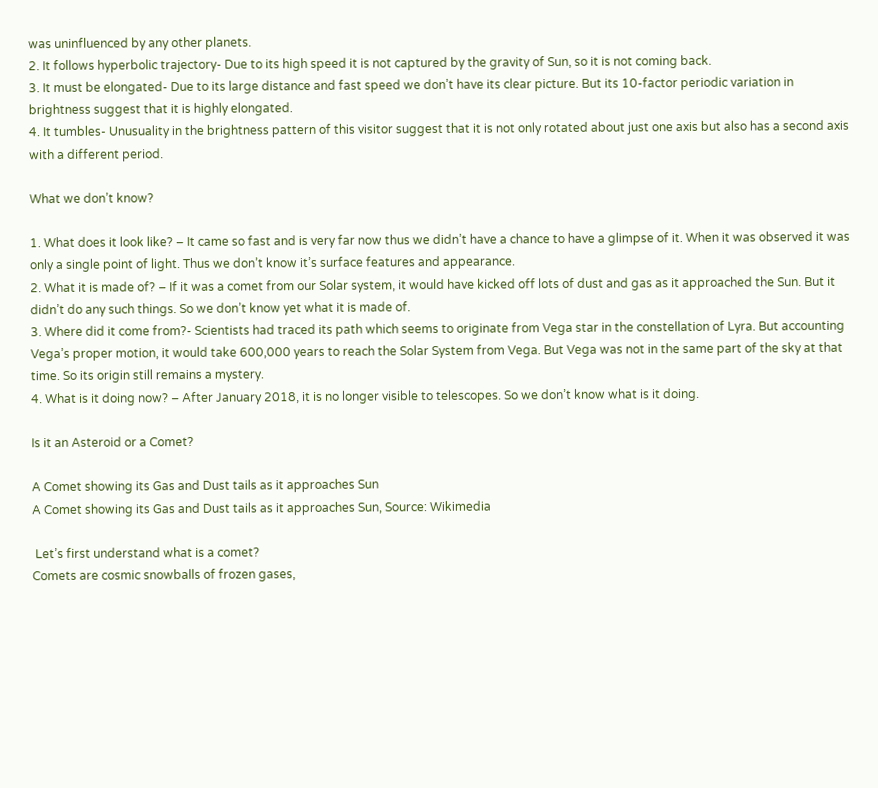was uninfluenced by any other planets.
2. It follows hyperbolic trajectory- Due to its high speed it is not captured by the gravity of Sun, so it is not coming back.
3. It must be elongated- Due to its large distance and fast speed we don’t have its clear picture. But its 10-factor periodic variation in brightness suggest that it is highly elongated.
4. It tumbles- Unusuality in the brightness pattern of this visitor suggest that it is not only rotated about just one axis but also has a second axis with a different period.

What we don’t know?

1. What does it look like? – It came so fast and is very far now thus we didn’t have a chance to have a glimpse of it. When it was observed it was only a single point of light. Thus we don’t know it’s surface features and appearance.
2. What it is made of? – If it was a comet from our Solar system, it would have kicked off lots of dust and gas as it approached the Sun. But it didn’t do any such things. So we don’t know yet what it is made of.
3. Where did it come from?- Scientists had traced its path which seems to originate from Vega star in the constellation of Lyra. But accounting Vega’s proper motion, it would take 600,000 years to reach the Solar System from Vega. But Vega was not in the same part of the sky at that time. So its origin still remains a mystery.
4. What is it doing now? – After January 2018, it is no longer visible to telescopes. So we don’t know what is it doing.

Is it an Asteroid or a Comet?

A Comet showing its Gas and Dust tails as it approaches Sun
A Comet showing its Gas and Dust tails as it approaches Sun, Source: Wikimedia

 Let’s first understand what is a comet?
Comets are cosmic snowballs of frozen gases,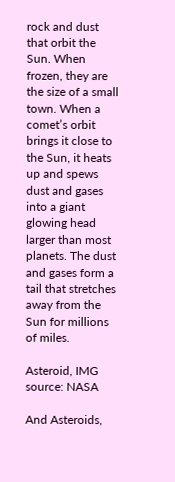rock and dust that orbit the Sun. When frozen, they are the size of a small town. When a comet’s orbit brings it close to the Sun, it heats up and spews dust and gases into a giant glowing head larger than most planets. The dust and gases form a tail that stretches away from the Sun for millions of miles.

Asteroid, IMG source: NASA

And Asteroids,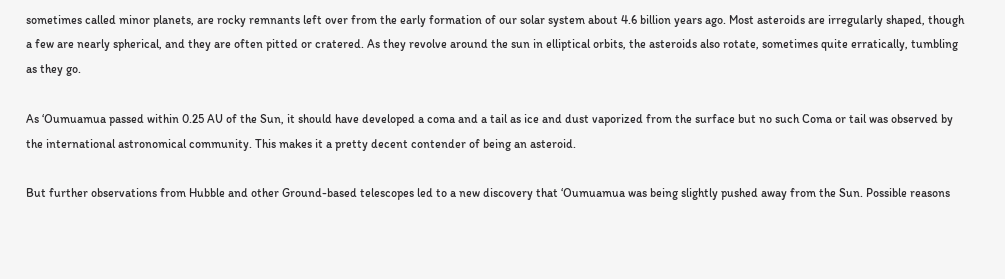sometimes called minor planets, are rocky remnants left over from the early formation of our solar system about 4.6 billion years ago. Most asteroids are irregularly shaped, though a few are nearly spherical, and they are often pitted or cratered. As they revolve around the sun in elliptical orbits, the asteroids also rotate, sometimes quite erratically, tumbling as they go.

As ‘Oumuamua passed within 0.25 AU of the Sun, it should have developed a coma and a tail as ice and dust vaporized from the surface but no such Coma or tail was observed by the international astronomical community. This makes it a pretty decent contender of being an asteroid.

But further observations from Hubble and other Ground-based telescopes led to a new discovery that ‘Oumuamua was being slightly pushed away from the Sun. Possible reasons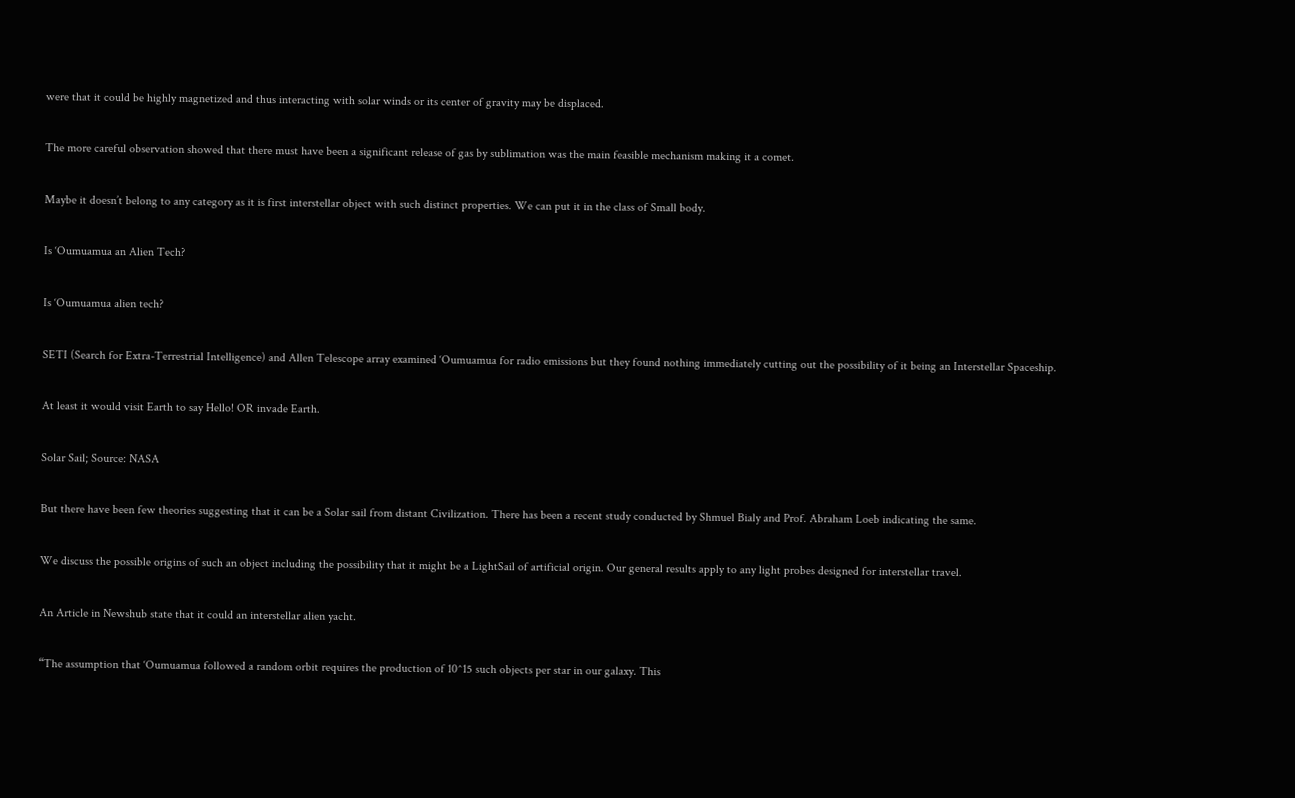were that it could be highly magnetized and thus interacting with solar winds or its center of gravity may be displaced.

The more careful observation showed that there must have been a significant release of gas by sublimation was the main feasible mechanism making it a comet.

Maybe it doesn’t belong to any category as it is first interstellar object with such distinct properties. We can put it in the class of Small body.

Is ‘Oumuamua an Alien Tech?

Is ‘Oumuamua alien tech?

SETI (Search for Extra-Terrestrial Intelligence) and Allen Telescope array examined ‘Oumuamua for radio emissions but they found nothing immediately cutting out the possibility of it being an Interstellar Spaceship.

At least it would visit Earth to say Hello! OR invade Earth.

Solar Sail; Source: NASA

But there have been few theories suggesting that it can be a Solar sail from distant Civilization. There has been a recent study conducted by Shmuel Bialy and Prof. Abraham Loeb indicating the same.

We discuss the possible origins of such an object including the possibility that it might be a LightSail of artificial origin. Our general results apply to any light probes designed for interstellar travel.

An Article in Newshub state that it could an interstellar alien yacht.

“The assumption that ‘Oumuamua followed a random orbit requires the production of 10^15 such objects per star in our galaxy. This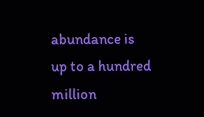abundance is up to a hundred million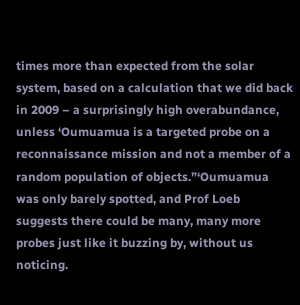times more than expected from the solar system, based on a calculation that we did back in 2009 – a surprisingly high overabundance, unless ‘Oumuamua is a targeted probe on a reconnaissance mission and not a member of a random population of objects.”‘Oumuamua was only barely spotted, and Prof Loeb suggests there could be many, many more probes just like it buzzing by, without us noticing.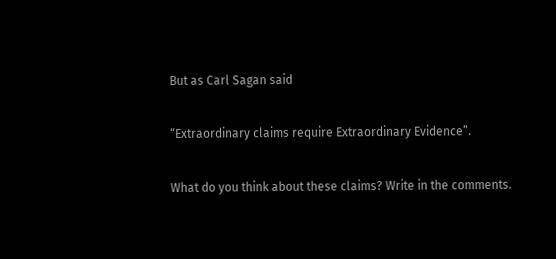But as Carl Sagan said

“Extraordinary claims require Extraordinary Evidence”.

What do you think about these claims? Write in the comments.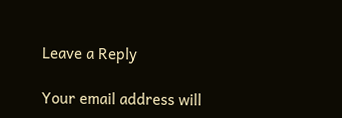Leave a Reply

Your email address will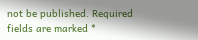not be published. Required fields are marked *